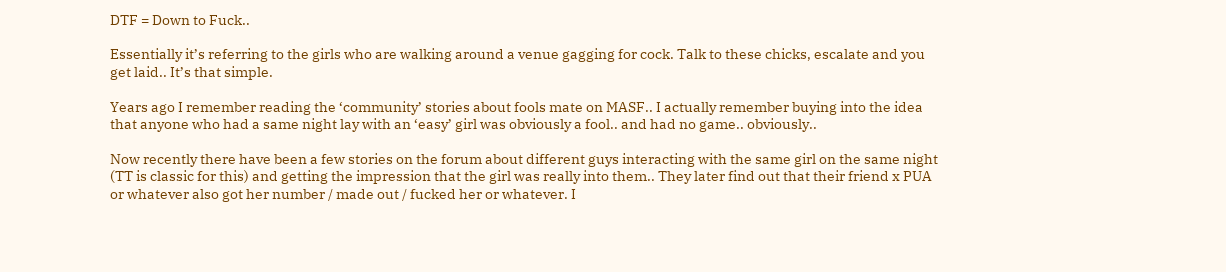DTF = Down to Fuck..

Essentially it’s referring to the girls who are walking around a venue gagging for cock. Talk to these chicks, escalate and you get laid.. It’s that simple.

Years ago I remember reading the ‘community’ stories about fools mate on MASF.. I actually remember buying into the idea that anyone who had a same night lay with an ‘easy’ girl was obviously a fool.. and had no game.. obviously..

Now recently there have been a few stories on the forum about different guys interacting with the same girl on the same night (TT is classic for this) and getting the impression that the girl was really into them.. They later find out that their friend x PUA or whatever also got her number / made out / fucked her or whatever. I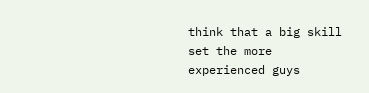think that a big skill set the more experienced guys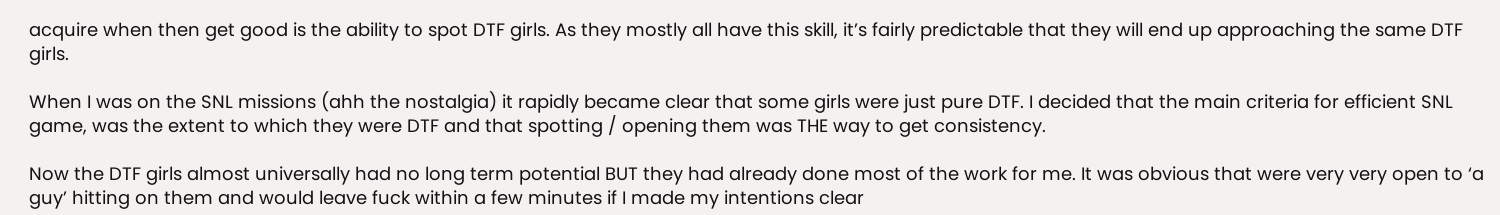acquire when then get good is the ability to spot DTF girls. As they mostly all have this skill, it’s fairly predictable that they will end up approaching the same DTF girls.

When I was on the SNL missions (ahh the nostalgia) it rapidly became clear that some girls were just pure DTF. I decided that the main criteria for efficient SNL game, was the extent to which they were DTF and that spotting / opening them was THE way to get consistency.

Now the DTF girls almost universally had no long term potential BUT they had already done most of the work for me. It was obvious that were very very open to ‘a guy’ hitting on them and would leave fuck within a few minutes if I made my intentions clear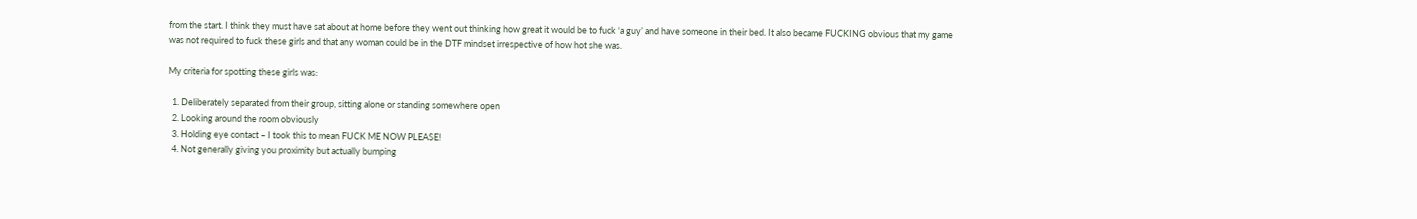from the start. I think they must have sat about at home before they went out thinking how great it would be to fuck ‘a guy’ and have someone in their bed. It also became FUCKING obvious that my game was not required to fuck these girls and that any woman could be in the DTF mindset irrespective of how hot she was.

My criteria for spotting these girls was:

  1. Deliberately separated from their group, sitting alone or standing somewhere open
  2. Looking around the room obviously
  3. Holding eye contact – I took this to mean FUCK ME NOW PLEASE!
  4. Not generally giving you proximity but actually bumping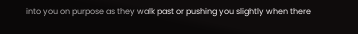into you on purpose as they walk past or pushing you slightly when there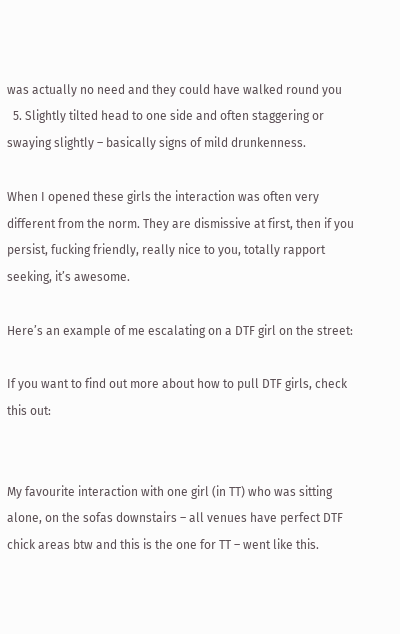was actually no need and they could have walked round you
  5. Slightly tilted head to one side and often staggering or swaying slightly – basically signs of mild drunkenness.

When I opened these girls the interaction was often very different from the norm. They are dismissive at first, then if you persist, fucking friendly, really nice to you, totally rapport seeking, it’s awesome.

Here’s an example of me escalating on a DTF girl on the street:

If you want to find out more about how to pull DTF girls, check this out:


My favourite interaction with one girl (in TT) who was sitting alone, on the sofas downstairs – all venues have perfect DTF chick areas btw and this is the one for TT – went like this.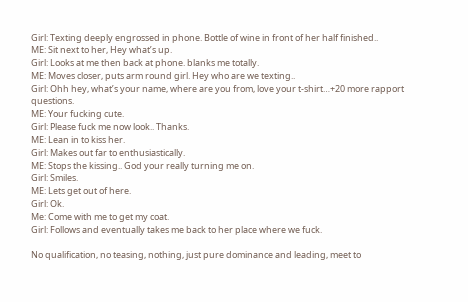Girl: Texting deeply engrossed in phone. Bottle of wine in front of her half finished..
ME: Sit next to her, Hey what’s up.
Girl: Looks at me then back at phone. blanks me totally.
ME: Moves closer, puts arm round girl. Hey who are we texting..
Girl: Ohh hey, what’s your name, where are you from, love your t-shirt…+20 more rapport questions.
ME: Your fucking cute.
Girl: Please fuck me now look.. Thanks.
ME: Lean in to kiss her.
Girl: Makes out far to enthusiastically.
ME: Stops the kissing.. God your really turning me on.
Girl: Smiles.
ME: Lets get out of here.
Girl: Ok.
Me: Come with me to get my coat.
Girl: Follows and eventually takes me back to her place where we fuck.

No qualification, no teasing, nothing, just pure dominance and leading, meet to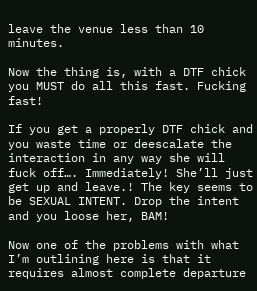leave the venue less than 10 minutes.

Now the thing is, with a DTF chick you MUST do all this fast. Fucking fast!

If you get a properly DTF chick and you waste time or deescalate the interaction in any way she will fuck off…. Immediately! She’ll just get up and leave.! The key seems to be SEXUAL INTENT. Drop the intent and you loose her, BAM!

Now one of the problems with what I’m outlining here is that it requires almost complete departure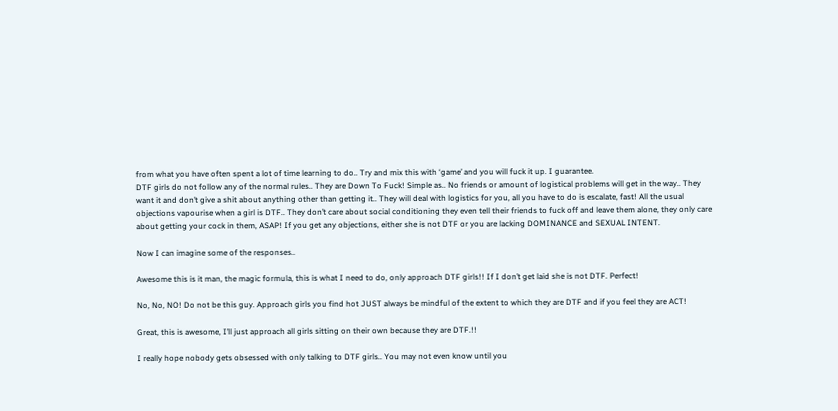from what you have often spent a lot of time learning to do.. Try and mix this with ‘game’ and you will fuck it up. I guarantee.
DTF girls do not follow any of the normal rules.. They are Down To Fuck! Simple as.. No friends or amount of logistical problems will get in the way.. They want it and don’t give a shit about anything other than getting it.. They will deal with logistics for you, all you have to do is escalate, fast! All the usual objections vapourise when a girl is DTF.. They don’t care about social conditioning they even tell their friends to fuck off and leave them alone, they only care about getting your cock in them, ASAP! If you get any objections, either she is not DTF or you are lacking DOMINANCE and SEXUAL INTENT.

Now I can imagine some of the responses..

Awesome this is it man, the magic formula, this is what I need to do, only approach DTF girls!! If I don’t get laid she is not DTF. Perfect!

No, No, NO! Do not be this guy. Approach girls you find hot JUST always be mindful of the extent to which they are DTF and if you feel they are ACT!

Great, this is awesome, I’ll just approach all girls sitting on their own because they are DTF.!!

I really hope nobody gets obsessed with only talking to DTF girls.. You may not even know until you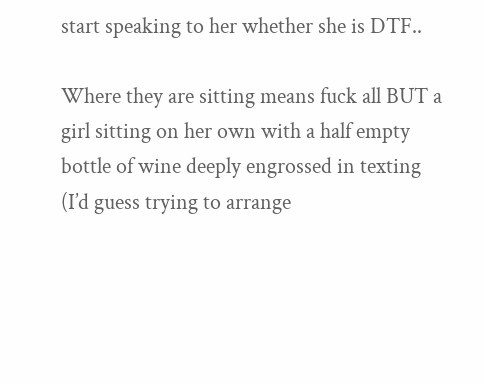start speaking to her whether she is DTF..

Where they are sitting means fuck all BUT a girl sitting on her own with a half empty bottle of wine deeply engrossed in texting (I’d guess trying to arrange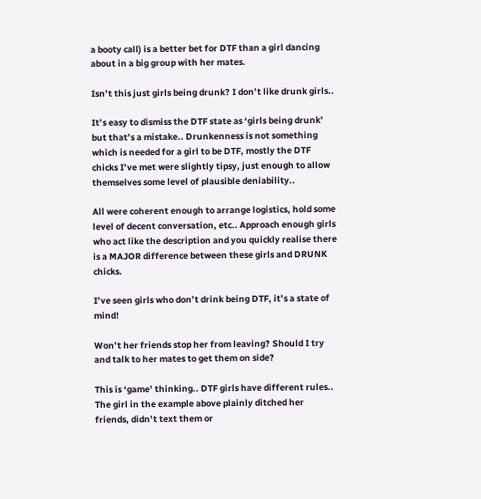a booty call) is a better bet for DTF than a girl dancing about in a big group with her mates.

Isn’t this just girls being drunk? I don’t like drunk girls..

It’s easy to dismiss the DTF state as ‘girls being drunk’ but that’s a mistake.. Drunkenness is not something which is needed for a girl to be DTF, mostly the DTF chicks I’ve met were slightly tipsy, just enough to allow themselves some level of plausible deniability..

All were coherent enough to arrange logistics, hold some level of decent conversation, etc.. Approach enough girls who act like the description and you quickly realise there is a MAJOR difference between these girls and DRUNK chicks.

I’ve seen girls who don’t drink being DTF, it’s a state of mind!

Won’t her friends stop her from leaving? Should I try and talk to her mates to get them on side?

This is ‘game’ thinking.. DTF girls have different rules.. The girl in the example above plainly ditched her friends, didn’t text them or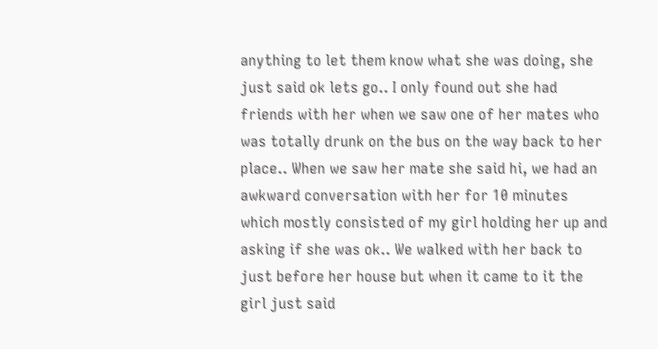anything to let them know what she was doing, she just said ok lets go.. I only found out she had friends with her when we saw one of her mates who was totally drunk on the bus on the way back to her place.. When we saw her mate she said hi, we had an awkward conversation with her for 10 minutes which mostly consisted of my girl holding her up and asking if she was ok.. We walked with her back to just before her house but when it came to it the girl just said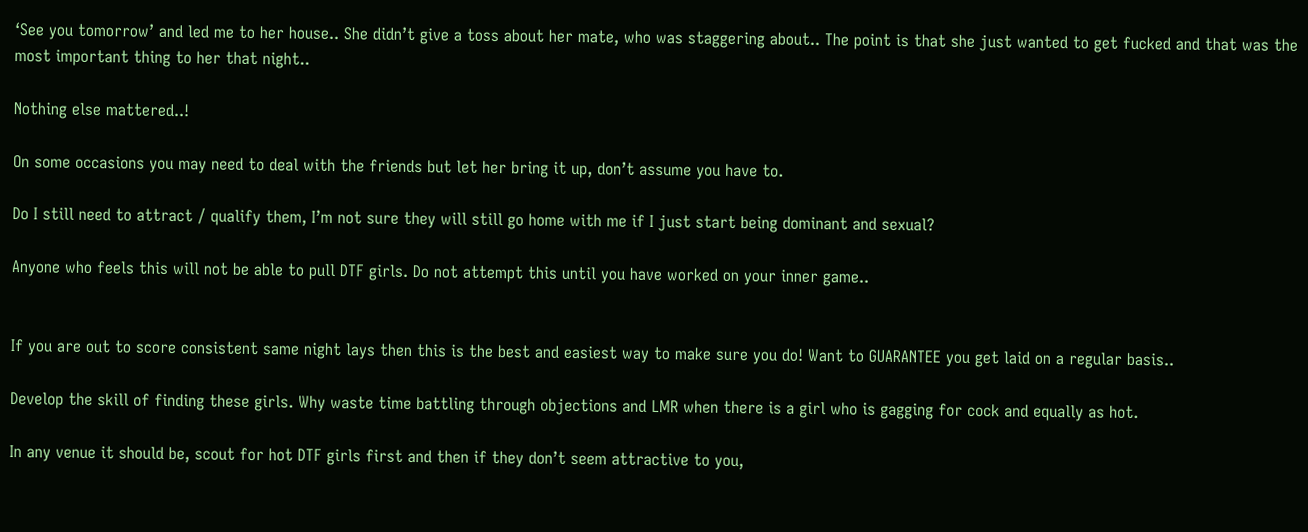‘See you tomorrow’ and led me to her house.. She didn’t give a toss about her mate, who was staggering about.. The point is that she just wanted to get fucked and that was the most important thing to her that night..

Nothing else mattered..!

On some occasions you may need to deal with the friends but let her bring it up, don’t assume you have to.

Do I still need to attract / qualify them, I’m not sure they will still go home with me if I just start being dominant and sexual?

Anyone who feels this will not be able to pull DTF girls. Do not attempt this until you have worked on your inner game..


If you are out to score consistent same night lays then this is the best and easiest way to make sure you do! Want to GUARANTEE you get laid on a regular basis..

Develop the skill of finding these girls. Why waste time battling through objections and LMR when there is a girl who is gagging for cock and equally as hot.

In any venue it should be, scout for hot DTF girls first and then if they don’t seem attractive to you,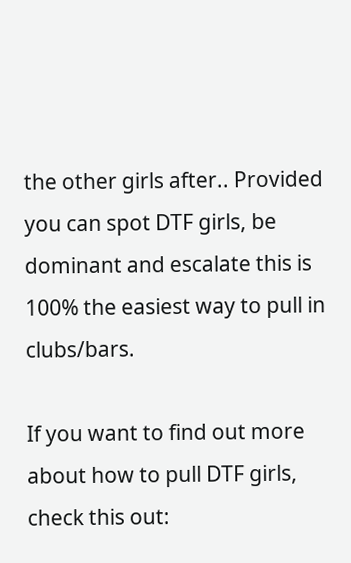the other girls after.. Provided you can spot DTF girls, be dominant and escalate this is 100% the easiest way to pull in clubs/bars.

If you want to find out more about how to pull DTF girls, check this out: